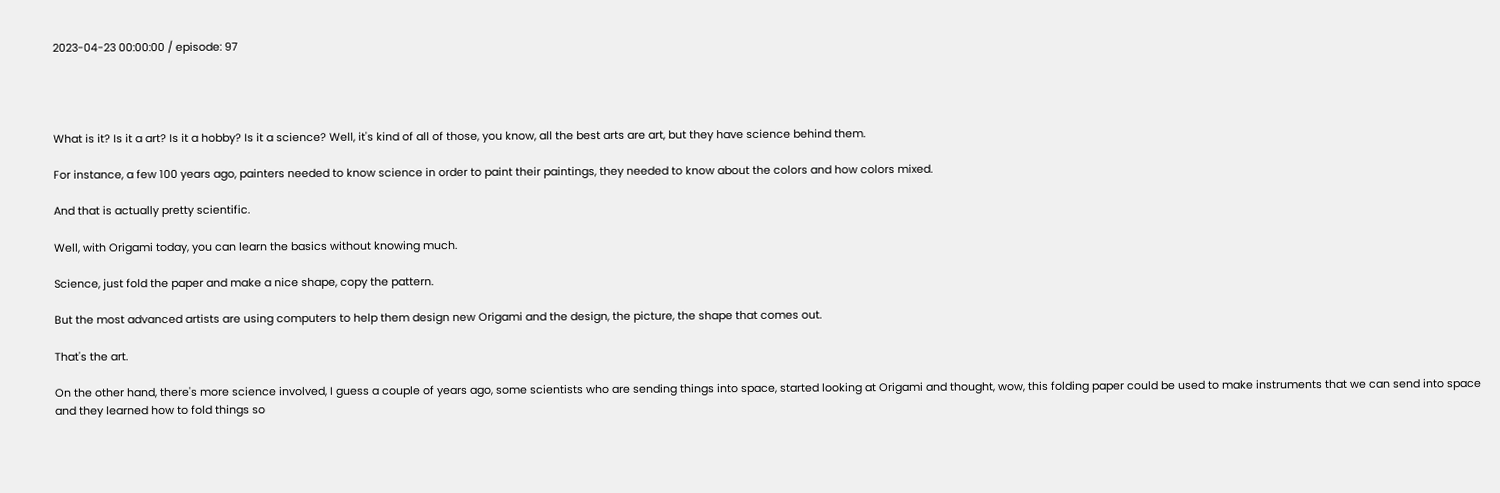2023-04-23 00:00:00 / episode: 97




What is it? Is it a art? Is it a hobby? Is it a science? Well, it's kind of all of those, you know, all the best arts are art, but they have science behind them.

For instance, a few 100 years ago, painters needed to know science in order to paint their paintings, they needed to know about the colors and how colors mixed.

And that is actually pretty scientific.

Well, with Origami today, you can learn the basics without knowing much.

Science, just fold the paper and make a nice shape, copy the pattern.

But the most advanced artists are using computers to help them design new Origami and the design, the picture, the shape that comes out.

That's the art.

On the other hand, there's more science involved, I guess a couple of years ago, some scientists who are sending things into space, started looking at Origami and thought, wow, this folding paper could be used to make instruments that we can send into space and they learned how to fold things so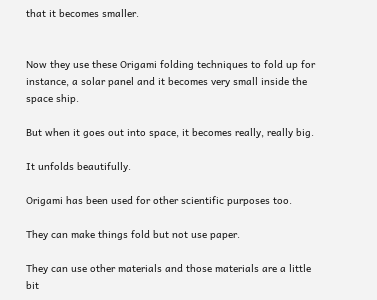that it becomes smaller.


Now they use these Origami folding techniques to fold up for instance, a solar panel and it becomes very small inside the space ship.

But when it goes out into space, it becomes really, really big.

It unfolds beautifully.

Origami has been used for other scientific purposes too.

They can make things fold but not use paper.

They can use other materials and those materials are a little bit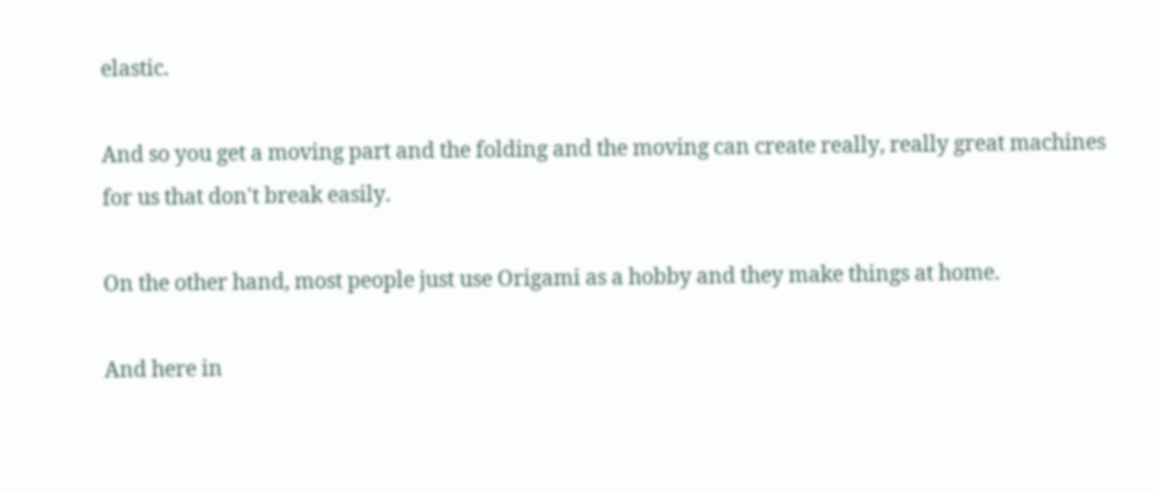elastic.

And so you get a moving part and the folding and the moving can create really, really great machines for us that don't break easily.

On the other hand, most people just use Origami as a hobby and they make things at home.

And here in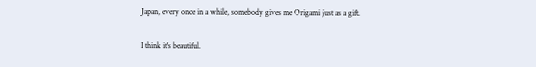Japan, every once in a while, somebody gives me Origami just as a gift.

I think it's beautiful.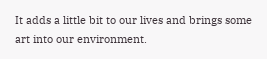It adds a little bit to our lives and brings some art into our environment.